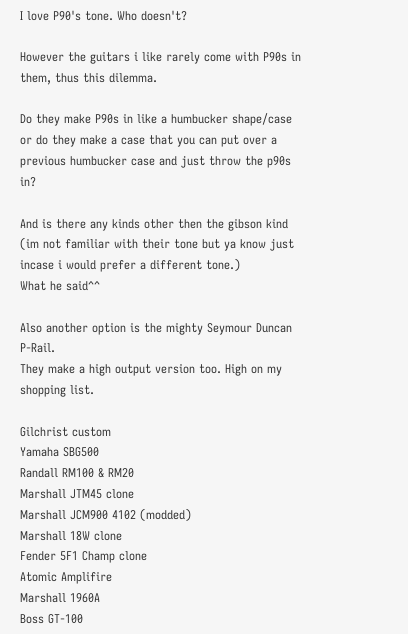I love P90's tone. Who doesn't?

However the guitars i like rarely come with P90s in them, thus this dilemma.

Do they make P90s in like a humbucker shape/case or do they make a case that you can put over a previous humbucker case and just throw the p90s in?

And is there any kinds other then the gibson kind (im not familiar with their tone but ya know just incase i would prefer a different tone.)
What he said^^

Also another option is the mighty Seymour Duncan P-Rail.
They make a high output version too. High on my shopping list.

Gilchrist custom
Yamaha SBG500
Randall RM100 & RM20
Marshall JTM45 clone
Marshall JCM900 4102 (modded)
Marshall 18W clone
Fender 5F1 Champ clone
Atomic Amplifire
Marshall 1960A
Boss GT-100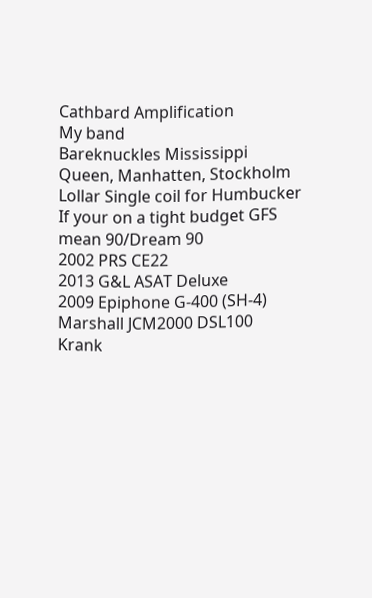Cathbard Amplification
My band
Bareknuckles Mississippi Queen, Manhatten, Stockholm
Lollar Single coil for Humbucker
If your on a tight budget GFS mean 90/Dream 90
2002 PRS CE22
2013 G&L ASAT Deluxe
2009 Epiphone G-400 (SH-4)
Marshall JCM2000 DSL100
Krank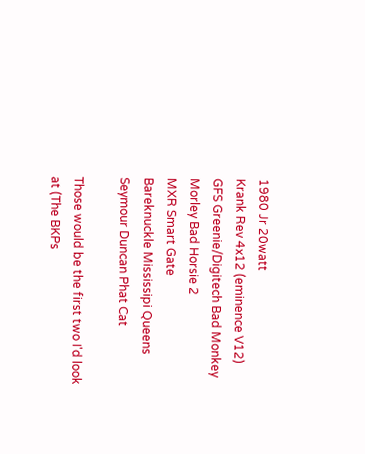1980 Jr 20watt
Krank Rev 4x12 (eminence V12)
GFS Greenie/Digitech Bad Monkey
Morley Bad Horsie 2
MXR Smart Gate
Bareknuckle Mississipi Queens
Seymour Duncan Phat Cat

Those would be the first two I'd look at (The BKPs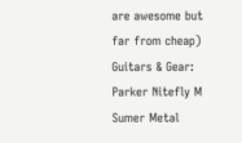are awesome but far from cheap)
Guitars & Gear:
Parker Nitefly M
Sumer Metal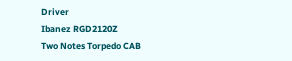Driver
Ibanez RGD2120Z
Two Notes Torpedo CAB